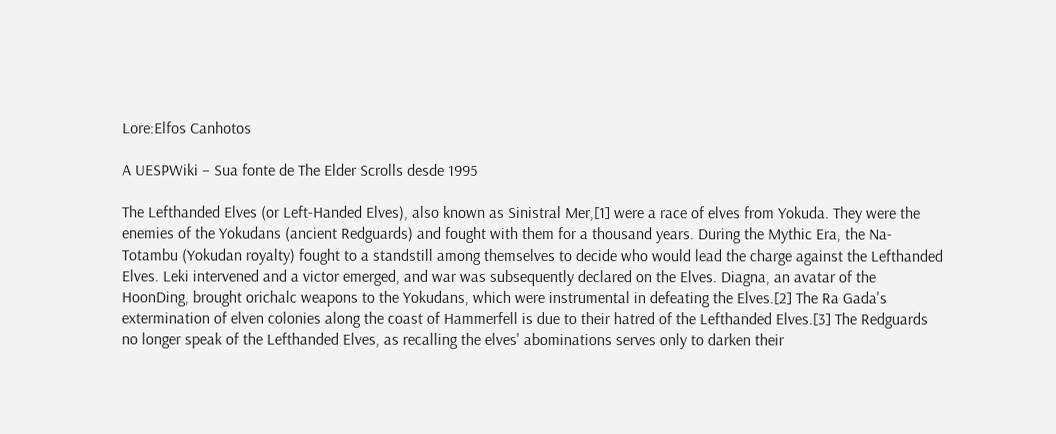Lore:Elfos Canhotos

A UESPWiki – Sua fonte de The Elder Scrolls desde 1995

The Lefthanded Elves (or Left-Handed Elves), also known as Sinistral Mer,[1] were a race of elves from Yokuda. They were the enemies of the Yokudans (ancient Redguards) and fought with them for a thousand years. During the Mythic Era, the Na-Totambu (Yokudan royalty) fought to a standstill among themselves to decide who would lead the charge against the Lefthanded Elves. Leki intervened and a victor emerged, and war was subsequently declared on the Elves. Diagna, an avatar of the HoonDing, brought orichalc weapons to the Yokudans, which were instrumental in defeating the Elves.[2] The Ra Gada's extermination of elven colonies along the coast of Hammerfell is due to their hatred of the Lefthanded Elves.[3] The Redguards no longer speak of the Lefthanded Elves, as recalling the elves' abominations serves only to darken their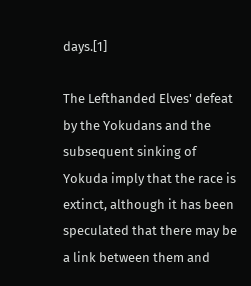days.[1]

The Lefthanded Elves' defeat by the Yokudans and the subsequent sinking of Yokuda imply that the race is extinct, although it has been speculated that there may be a link between them and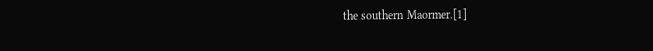the southern Maormer.[1]